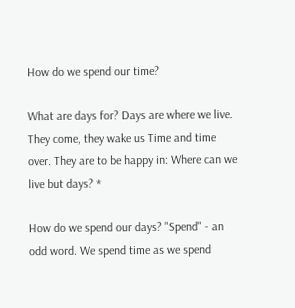How do we spend our time?

What are days for? Days are where we live. They come, they wake us Time and time over. They are to be happy in: Where can we live but days? *

How do we spend our days? "Spend" - an odd word. We spend time as we spend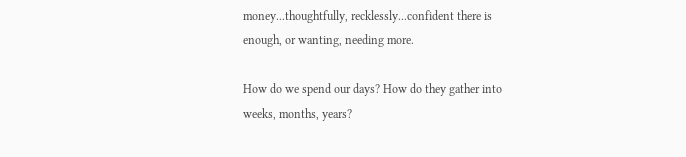money...thoughtfully, recklessly...confident there is enough, or wanting, needing more.

How do we spend our days? How do they gather into weeks, months, years?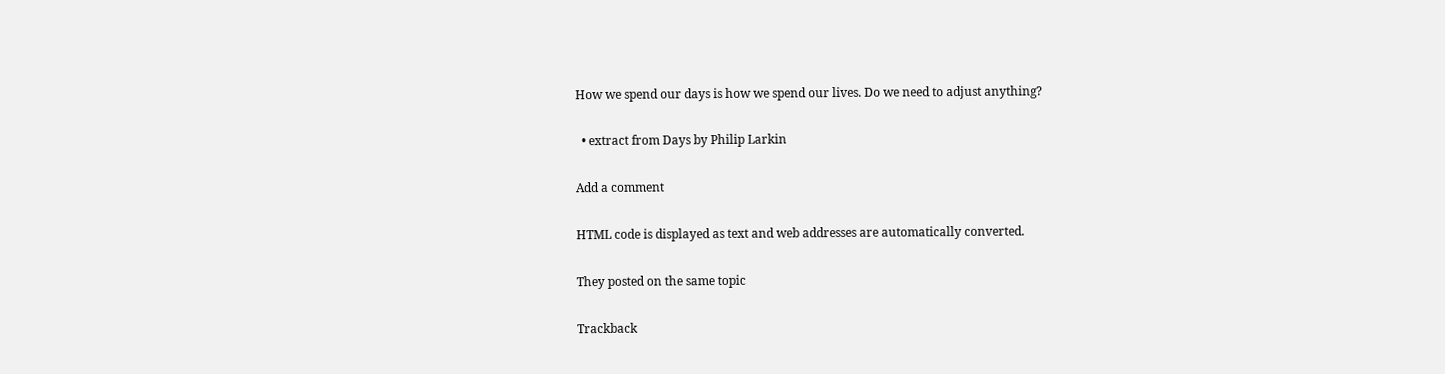How we spend our days is how we spend our lives. Do we need to adjust anything?

  • extract from Days by Philip Larkin

Add a comment

HTML code is displayed as text and web addresses are automatically converted.

They posted on the same topic

Trackback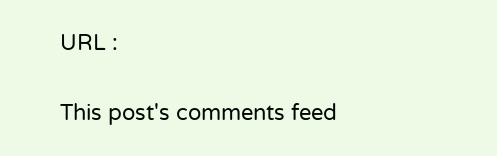URL :

This post's comments feed